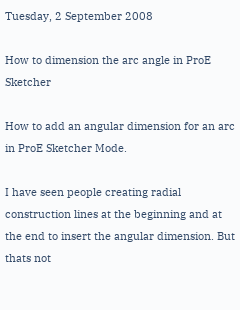Tuesday, 2 September 2008

How to dimension the arc angle in ProE Sketcher

How to add an angular dimension for an arc in ProE Sketcher Mode.

I have seen people creating radial construction lines at the beginning and at the end to insert the angular dimension. But thats not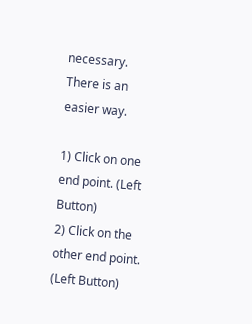necessary. There is an easier way.

1) Click on one end point. (Left Button)
2) Click on the other end point. (Left Button)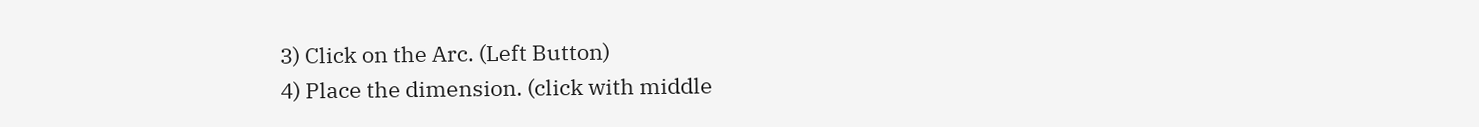3) Click on the Arc. (Left Button)
4) Place the dimension. (click with middle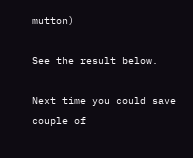mutton)

See the result below.

Next time you could save couple of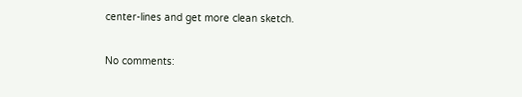center-lines and get more clean sketch.

No comments: